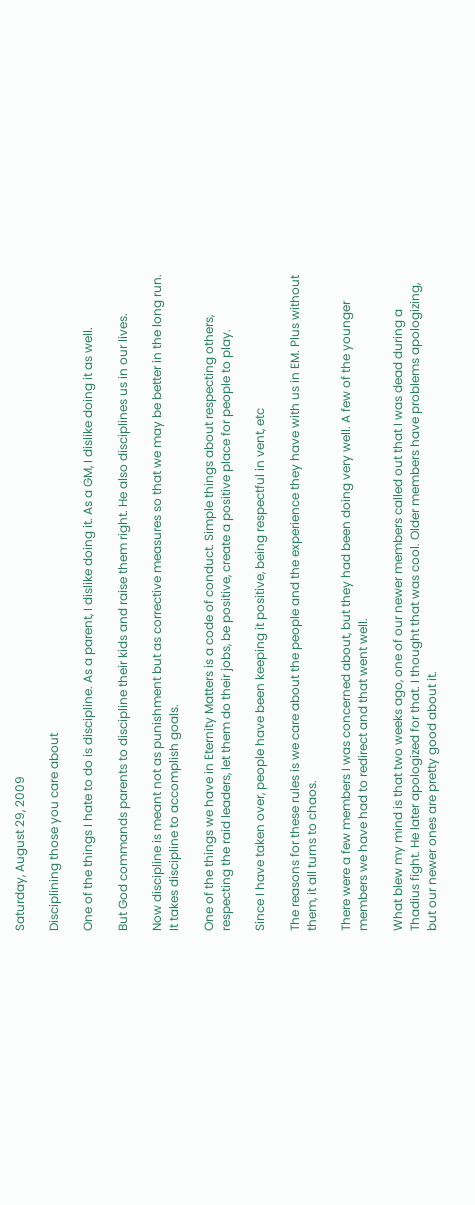Saturday, August 29, 2009

Disciplining those you care about

One of the things I hate to do is discipline. As a parent, I dislike doing it. As a GM, I dislike doing it as well.

But God commands parents to discipline their kids and raise them right. He also disciplines us in our lives.

Now discipline is meant not as punishment but as corrective measures so that we may be better in the long run. It takes discipline to accomplish goals.

One of the things we have in Eternity Matters is a code of conduct. Simple things about respecting others, respecting the raid leaders, let them do their jobs, be positive, create a positive place for people to play.

Since I have taken over, people have been keeping it positive, being respectful in vent, etc

The reasons for these rules is we care about the people and the experience they have with us in EM. Plus without them, it all turns to chaos.

There were a few members I was concerned about, but they had been doing very well. A few of the younger members we have had to redirect and that went well.

What blew my mind is that two weeks ago, one of our newer members called out that I was dead during a Thadius fight. He later apologized for that. I thought that was cool. Older members have problems apologizing, but our newer ones are pretty good about it.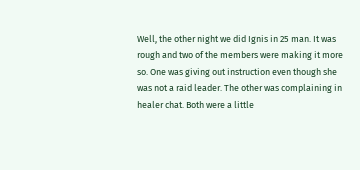Well, the other night we did Ignis in 25 man. It was rough and two of the members were making it more so. One was giving out instruction even though she was not a raid leader. The other was complaining in healer chat. Both were a little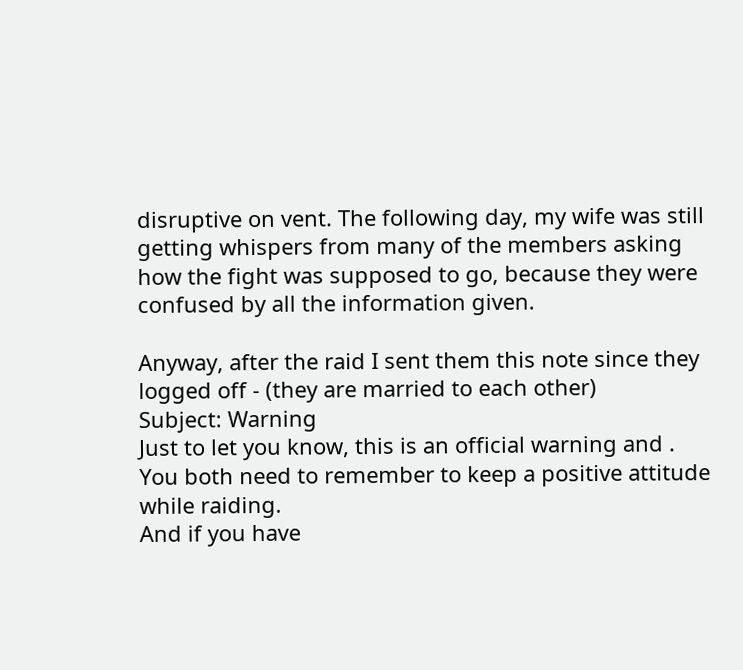disruptive on vent. The following day, my wife was still getting whispers from many of the members asking how the fight was supposed to go, because they were confused by all the information given.

Anyway, after the raid I sent them this note since they logged off - (they are married to each other)
Subject: Warning
Just to let you know, this is an official warning and .
You both need to remember to keep a positive attitude while raiding.
And if you have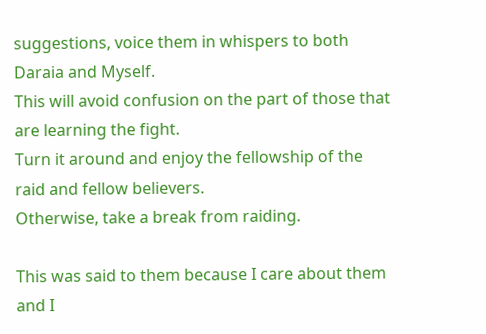suggestions, voice them in whispers to both Daraia and Myself.
This will avoid confusion on the part of those that are learning the fight.
Turn it around and enjoy the fellowship of the raid and fellow believers.
Otherwise, take a break from raiding.

This was said to them because I care about them and I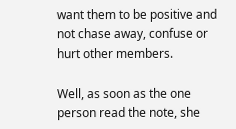want them to be positive and not chase away, confuse or hurt other members.

Well, as soon as the one person read the note, she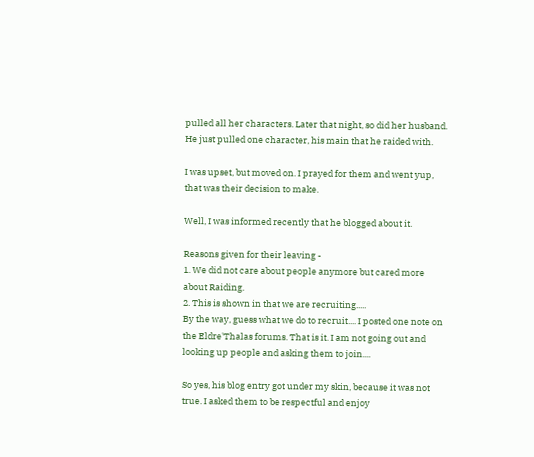pulled all her characters. Later that night, so did her husband. He just pulled one character, his main that he raided with.

I was upset, but moved on. I prayed for them and went yup, that was their decision to make.

Well, I was informed recently that he blogged about it.

Reasons given for their leaving -
1. We did not care about people anymore but cared more about Raiding.
2. This is shown in that we are recruiting.....
By the way, guess what we do to recruit.... I posted one note on the Eldre'Thalas forums. That is it. I am not going out and looking up people and asking them to join....

So yes, his blog entry got under my skin, because it was not true. I asked them to be respectful and enjoy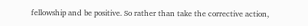fellowship and be positive. So rather than take the corrective action,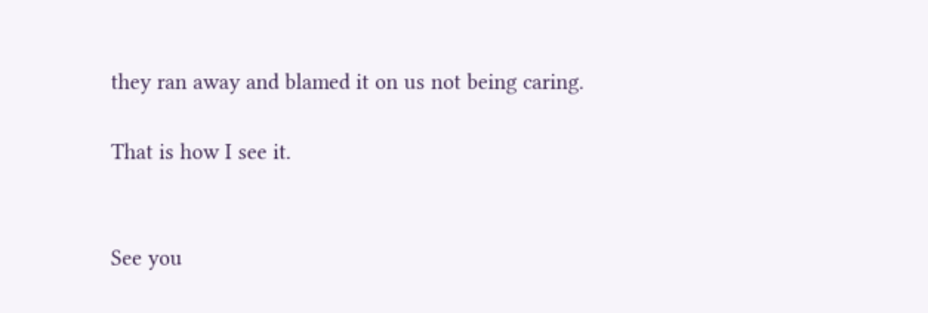they ran away and blamed it on us not being caring.

That is how I see it.


See you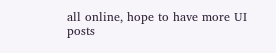all online, hope to have more UI posts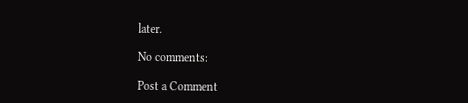later.

No comments:

Post a Comment